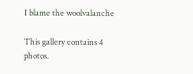I blame the woolvalanche

This gallery contains 4 photos.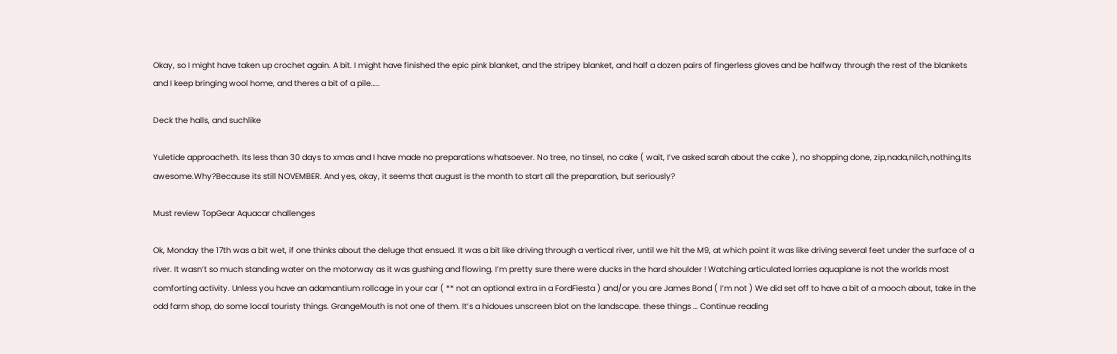Okay, so I might have taken up crochet again. A bit. I might have finished the epic pink blanket, and the stripey blanket, and half a dozen pairs of fingerless gloves and be halfway through the rest of the blankets and I keep bringing wool home, and theres a bit of a pile…..

Deck the halls, and suchlike

Yuletide approacheth. Its less than 30 days to xmas and I have made no preparations whatsoever. No tree, no tinsel, no cake ( wait, I’ve asked sarah about the cake ), no shopping done, zip,nada,nilch,nothing.Its awesome.Why?Because its still NOVEMBER. And yes, okay, it seems that august is the month to start all the preparation, but seriously?

Must review TopGear Aquacar challenges

Ok, Monday the 17th was a bit wet, if one thinks about the deluge that ensued. It was a bit like driving through a vertical river, until we hit the M9, at which point it was like driving several feet under the surface of a river. It wasn’t so much standing water on the motorway as it was gushing and flowing. I’m pretty sure there were ducks in the hard shoulder ! Watching articulated lorries aquaplane is not the worlds most comforting activity. Unless you have an adamantium rollcage in your car ( ** not an optional extra in a FordFiesta ) and/or you are James Bond ( I’m not ) We did set off to have a bit of a mooch about, take in the odd farm shop, do some local touristy things. GrangeMouth is not one of them. It’s a hidoues unscreen blot on the landscape. these things … Continue reading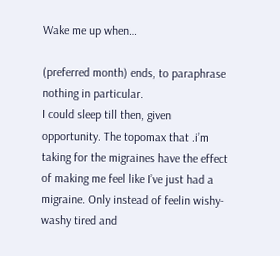Wake me up when…

(preferred month) ends, to paraphrase nothing in particular.
I could sleep till then, given opportunity. The topomax that .i’m taking for the migraines have the effect of making me feel like I’ve just had a migraine. Only instead of feelin wishy-washy tired and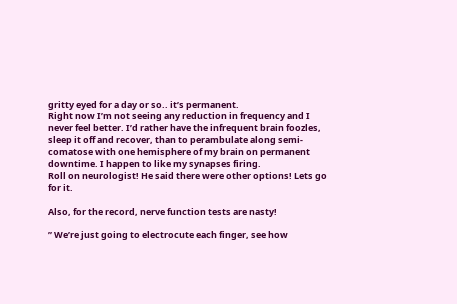gritty eyed for a day or so.. it’s permanent.
Right now I’m not seeing any reduction in frequency and I never feel better. I’d rather have the infrequent brain foozles, sleep it off and recover, than to perambulate along semi-comatose with one hemisphere of my brain on permanent downtime. I happen to like my synapses firing.
Roll on neurologist! He said there were other options! Lets go for it.

Also, for the record, nerve function tests are nasty!

” We’re just going to electrocute each finger, see how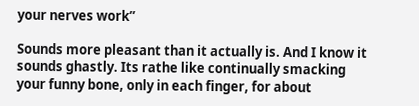your nerves work”

Sounds more pleasant than it actually is. And I know it sounds ghastly. Its rathe like continually smacking your funny bone, only in each finger, for about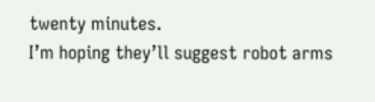twenty minutes.
I’m hoping they’ll suggest robot arms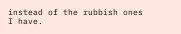instead of the rubbish ones I have.